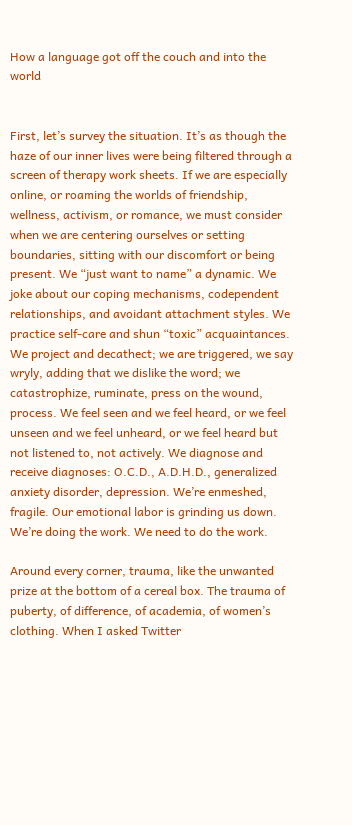How a language got off the couch and into the world


First, let’s survey the situation. It’s as though the haze of our inner lives were being filtered through a screen of therapy work sheets. If we are especially online, or roaming the worlds of friendship, wellness, activism, or romance, we must consider when we are centering ourselves or setting boundaries, sitting with our discomfort or being present. We “just want to name” a dynamic. We joke about our coping mechanisms, codependent relationships, and avoidant attachment styles. We practice self-care and shun “toxic” acquaintances. We project and decathect; we are triggered, we say wryly, adding that we dislike the word; we catastrophize, ruminate, press on the wound, process. We feel seen and we feel heard, or we feel unseen and we feel unheard, or we feel heard but not listened to, not actively. We diagnose and receive diagnoses: O.C.D., A.D.H.D., generalized anxiety disorder, depression. We’re enmeshed, fragile. Our emotional labor is grinding us down. We’re doing the work. We need to do the work.

Around every corner, trauma, like the unwanted prize at the bottom of a cereal box. The trauma of puberty, of difference, of academia, of women’s clothing. When I asked Twitter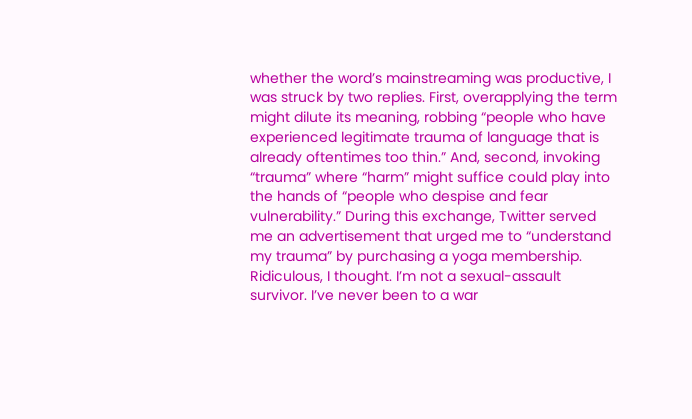whether the word’s mainstreaming was productive, I was struck by two replies. First, overapplying the term might dilute its meaning, robbing “people who have experienced legitimate trauma of language that is already oftentimes too thin.” And, second, invoking “trauma” where “harm” might suffice could play into the hands of “people who despise and fear vulnerability.” During this exchange, Twitter served me an advertisement that urged me to “understand my trauma” by purchasing a yoga membership. Ridiculous, I thought. I’m not a sexual-assault survivor. I’ve never been to a war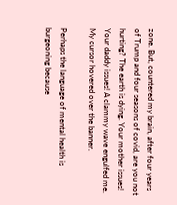zone. But, countered my brain, after four years of Trump and four seasons of covid, are you not hurting? The earth is dying. Your mother issues! Your daddy issues! A clammy wave engulfed me. My cursor hovered over the banner.

Perhaps the language of mental health is burgeoning because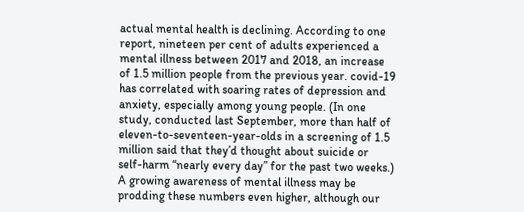actual mental health is declining. According to one report, nineteen per cent of adults experienced a mental illness between 2017 and 2018, an increase of 1.5 million people from the previous year. covid-19 has correlated with soaring rates of depression and anxiety, especially among young people. (In one study, conducted last September, more than half of eleven-to-seventeen-year-olds in a screening of 1.5 million said that they’d thought about suicide or self-harm “nearly every day” for the past two weeks.) A growing awareness of mental illness may be prodding these numbers even higher, although our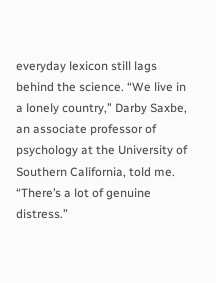everyday lexicon still lags behind the science. “We live in a lonely country,” Darby Saxbe, an associate professor of psychology at the University of Southern California, told me. “There’s a lot of genuine distress.”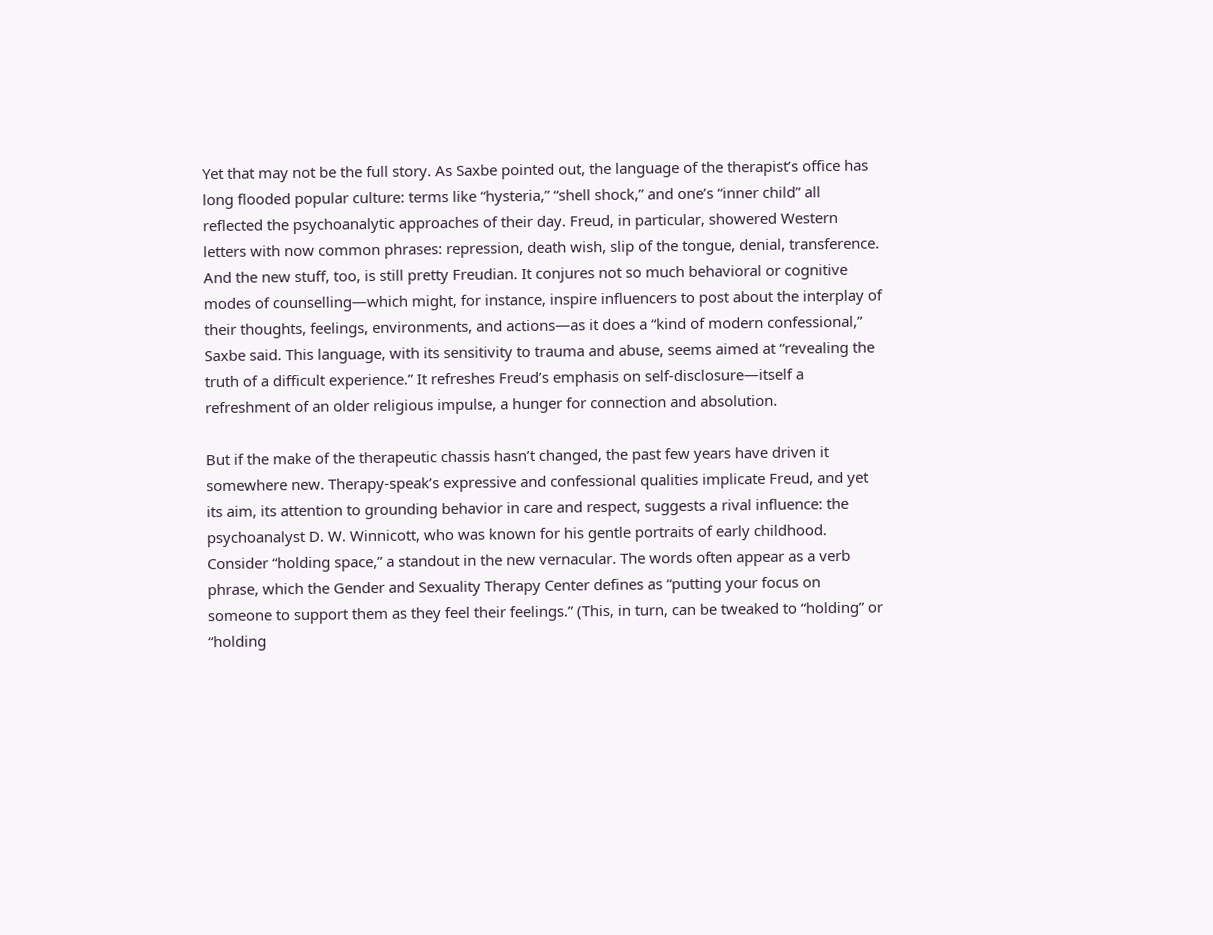Yet that may not be the full story. As Saxbe pointed out, the language of the therapist’s office has long flooded popular culture: terms like “hysteria,” “shell shock,” and one’s “inner child” all reflected the psychoanalytic approaches of their day. Freud, in particular, showered Western letters with now common phrases: repression, death wish, slip of the tongue, denial, transference. And the new stuff, too, is still pretty Freudian. It conjures not so much behavioral or cognitive modes of counselling—which might, for instance, inspire influencers to post about the interplay of their thoughts, feelings, environments, and actions—as it does a “kind of modern confessional,” Saxbe said. This language, with its sensitivity to trauma and abuse, seems aimed at “revealing the truth of a difficult experience.” It refreshes Freud’s emphasis on self-disclosure—itself a refreshment of an older religious impulse, a hunger for connection and absolution.

But if the make of the therapeutic chassis hasn’t changed, the past few years have driven it somewhere new. Therapy-speak’s expressive and confessional qualities implicate Freud, and yet its aim, its attention to grounding behavior in care and respect, suggests a rival influence: the psychoanalyst D. W. Winnicott, who was known for his gentle portraits of early childhood. Consider “holding space,” a standout in the new vernacular. The words often appear as a verb phrase, which the Gender and Sexuality Therapy Center defines as “putting your focus on someone to support them as they feel their feelings.” (This, in turn, can be tweaked to “holding” or “holding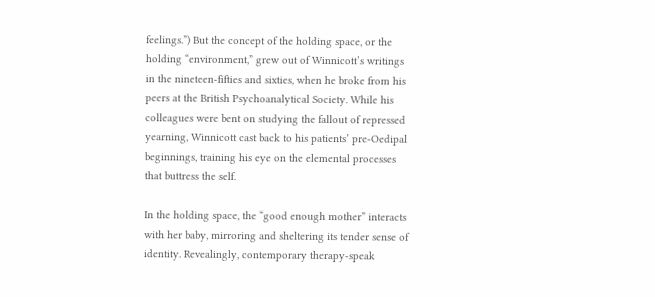feelings.”) But the concept of the holding space, or the holding “environment,” grew out of Winnicott’s writings in the nineteen-fifties and sixties, when he broke from his peers at the British Psychoanalytical Society. While his colleagues were bent on studying the fallout of repressed yearning, Winnicott cast back to his patients’ pre-Oedipal beginnings, training his eye on the elemental processes that buttress the self.

In the holding space, the “good enough mother” interacts with her baby, mirroring and sheltering its tender sense of identity. Revealingly, contemporary therapy-speak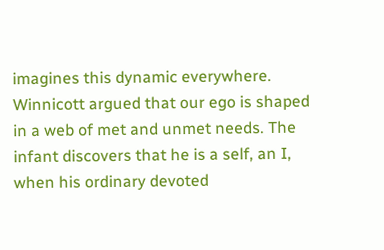imagines this dynamic everywhere. Winnicott argued that our ego is shaped in a web of met and unmet needs. The infant discovers that he is a self, an I, when his ordinary devoted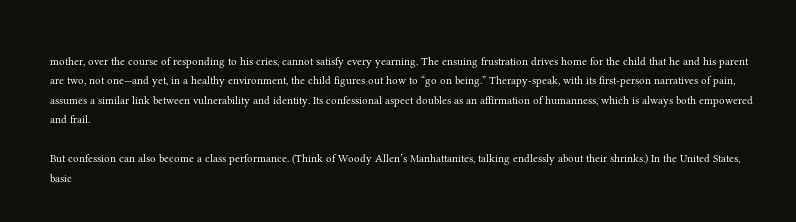mother, over the course of responding to his cries, cannot satisfy every yearning. The ensuing frustration drives home for the child that he and his parent are two, not one—and yet, in a healthy environment, the child figures out how to “go on being.” Therapy-speak, with its first-person narratives of pain, assumes a similar link between vulnerability and identity. Its confessional aspect doubles as an affirmation of humanness, which is always both empowered and frail.

But confession can also become a class performance. (Think of Woody Allen’s Manhattanites, talking endlessly about their shrinks.) In the United States, basic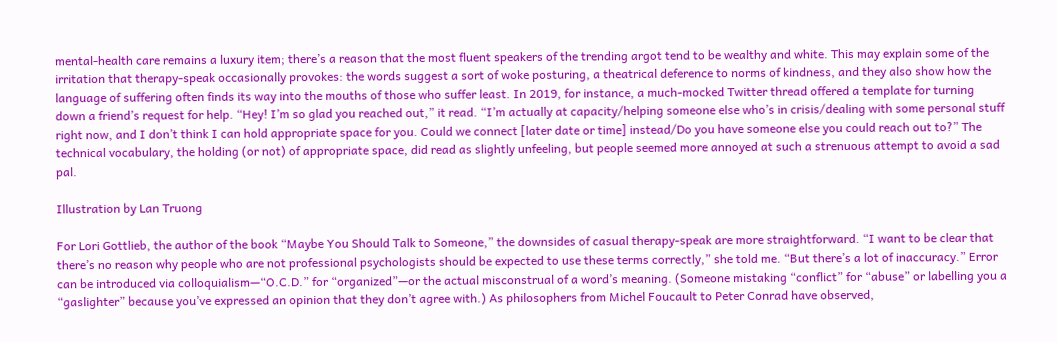mental-health care remains a luxury item; there’s a reason that the most fluent speakers of the trending argot tend to be wealthy and white. This may explain some of the irritation that therapy-speak occasionally provokes: the words suggest a sort of woke posturing, a theatrical deference to norms of kindness, and they also show how the language of suffering often finds its way into the mouths of those who suffer least. In 2019, for instance, a much-mocked Twitter thread offered a template for turning down a friend’s request for help. “Hey! I’m so glad you reached out,” it read. “I’m actually at capacity/helping someone else who’s in crisis/dealing with some personal stuff right now, and I don’t think I can hold appropriate space for you. Could we connect [later date or time] instead/Do you have someone else you could reach out to?” The technical vocabulary, the holding (or not) of appropriate space, did read as slightly unfeeling, but people seemed more annoyed at such a strenuous attempt to avoid a sad pal.

Illustration by Lan Truong

For Lori Gottlieb, the author of the book “Maybe You Should Talk to Someone,” the downsides of casual therapy-speak are more straightforward. “I want to be clear that there’s no reason why people who are not professional psychologists should be expected to use these terms correctly,” she told me. “But there’s a lot of inaccuracy.” Error can be introduced via colloquialism—“O.C.D.” for “organized”—or the actual misconstrual of a word’s meaning. (Someone mistaking “conflict” for “abuse” or labelling you a “gaslighter” because you’ve expressed an opinion that they don’t agree with.) As philosophers from Michel Foucault to Peter Conrad have observed,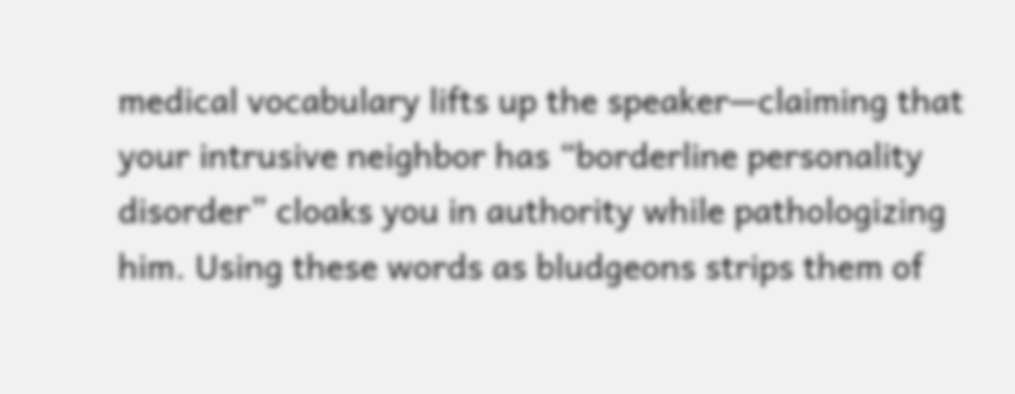medical vocabulary lifts up the speaker—claiming that your intrusive neighbor has “borderline personality disorder” cloaks you in authority while pathologizing him. Using these words as bludgeons strips them of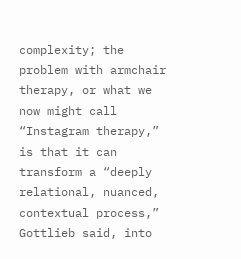complexity; the problem with armchair therapy, or what we now might call “Instagram therapy,” is that it can transform a “deeply relational, nuanced, contextual process,” Gottlieb said, into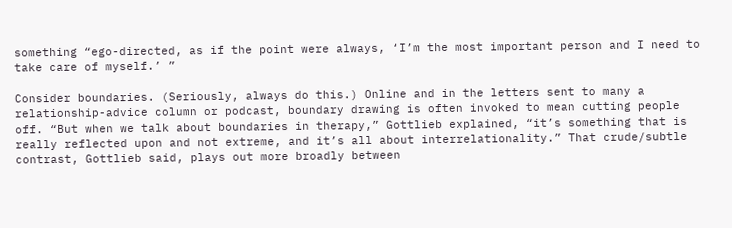something “ego-directed, as if the point were always, ‘I’m the most important person and I need to take care of myself.’ ”

Consider boundaries. (Seriously, always do this.) Online and in the letters sent to many a relationship-advice column or podcast, boundary drawing is often invoked to mean cutting people off. “But when we talk about boundaries in therapy,” Gottlieb explained, “it’s something that is really reflected upon and not extreme, and it’s all about interrelationality.” That crude/subtle contrast, Gottlieb said, plays out more broadly between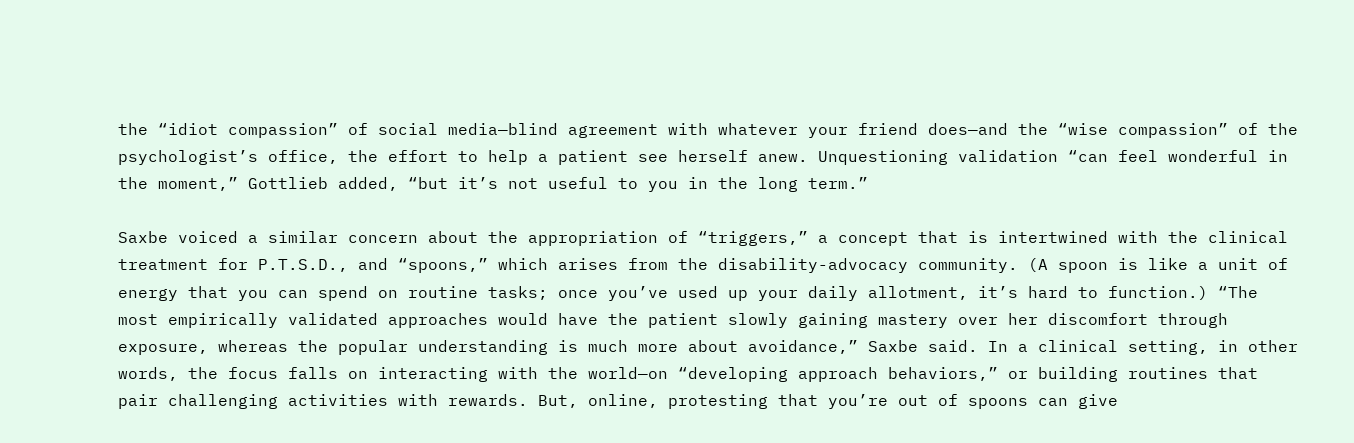the “idiot compassion” of social media—blind agreement with whatever your friend does—and the “wise compassion” of the psychologist’s office, the effort to help a patient see herself anew. Unquestioning validation “can feel wonderful in the moment,” Gottlieb added, “but it’s not useful to you in the long term.”

Saxbe voiced a similar concern about the appropriation of “triggers,” a concept that is intertwined with the clinical treatment for P.T.S.D., and “spoons,” which arises from the disability-advocacy community. (A spoon is like a unit of energy that you can spend on routine tasks; once you’ve used up your daily allotment, it’s hard to function.) “The most empirically validated approaches would have the patient slowly gaining mastery over her discomfort through exposure, whereas the popular understanding is much more about avoidance,” Saxbe said. In a clinical setting, in other words, the focus falls on interacting with the world—on “developing approach behaviors,” or building routines that pair challenging activities with rewards. But, online, protesting that you’re out of spoons can give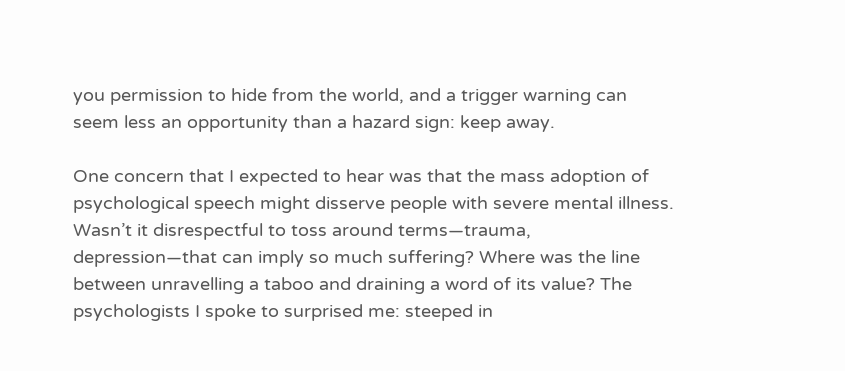you permission to hide from the world, and a trigger warning can seem less an opportunity than a hazard sign: keep away.

One concern that I expected to hear was that the mass adoption of psychological speech might disserve people with severe mental illness. Wasn’t it disrespectful to toss around terms—trauma, depression—that can imply so much suffering? Where was the line between unravelling a taboo and draining a word of its value? The psychologists I spoke to surprised me: steeped in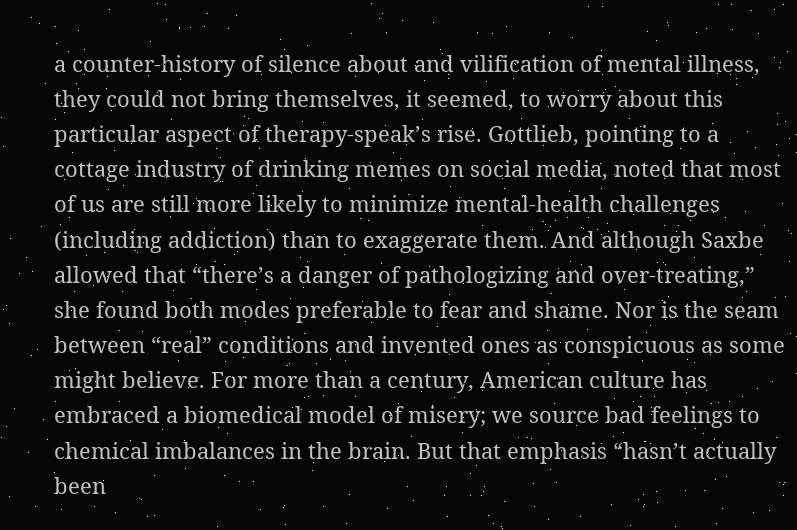a counter-history of silence about and vilification of mental illness, they could not bring themselves, it seemed, to worry about this particular aspect of therapy-speak’s rise. Gottlieb, pointing to a cottage industry of drinking memes on social media, noted that most of us are still more likely to minimize mental-health challenges (including addiction) than to exaggerate them. And although Saxbe allowed that “there’s a danger of pathologizing and over-treating,” she found both modes preferable to fear and shame. Nor is the seam between “real” conditions and invented ones as conspicuous as some might believe. For more than a century, American culture has embraced a biomedical model of misery; we source bad feelings to chemical imbalances in the brain. But that emphasis “hasn’t actually been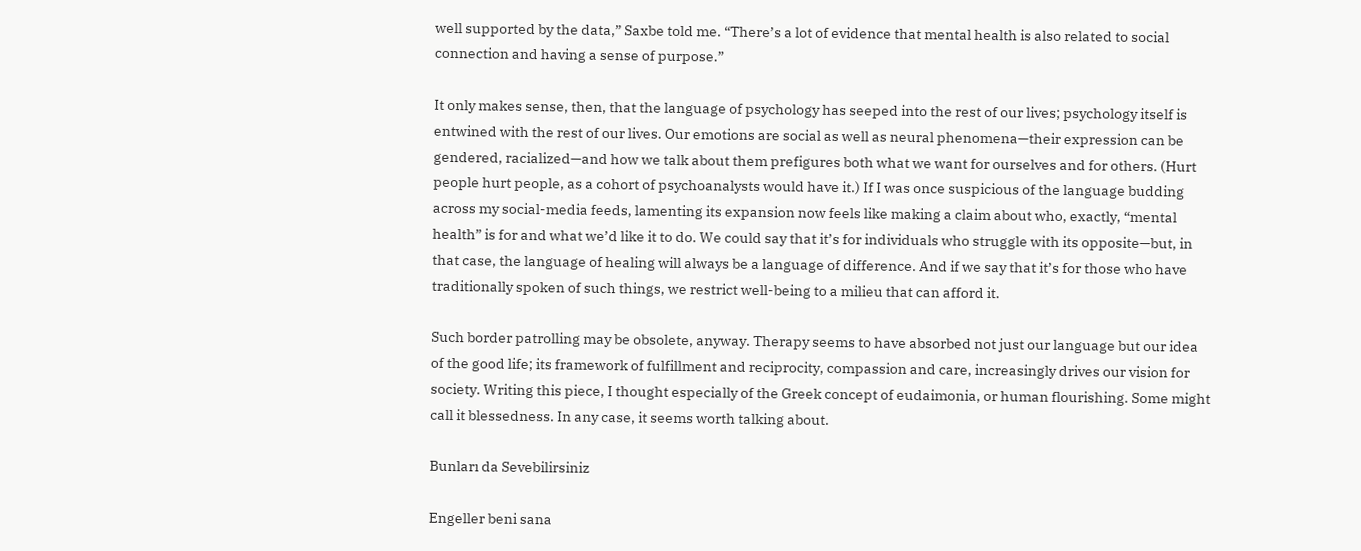well supported by the data,” Saxbe told me. “There’s a lot of evidence that mental health is also related to social connection and having a sense of purpose.”

It only makes sense, then, that the language of psychology has seeped into the rest of our lives; psychology itself is entwined with the rest of our lives. Our emotions are social as well as neural phenomena—their expression can be gendered, racialized—and how we talk about them prefigures both what we want for ourselves and for others. (Hurt people hurt people, as a cohort of psychoanalysts would have it.) If I was once suspicious of the language budding across my social-media feeds, lamenting its expansion now feels like making a claim about who, exactly, “mental health” is for and what we’d like it to do. We could say that it’s for individuals who struggle with its opposite—but, in that case, the language of healing will always be a language of difference. And if we say that it’s for those who have traditionally spoken of such things, we restrict well-being to a milieu that can afford it.

Such border patrolling may be obsolete, anyway. Therapy seems to have absorbed not just our language but our idea of the good life; its framework of fulfillment and reciprocity, compassion and care, increasingly drives our vision for society. Writing this piece, I thought especially of the Greek concept of eudaimonia, or human flourishing. Some might call it blessedness. In any case, it seems worth talking about.

Bunları da Sevebilirsiniz

Engeller beni sana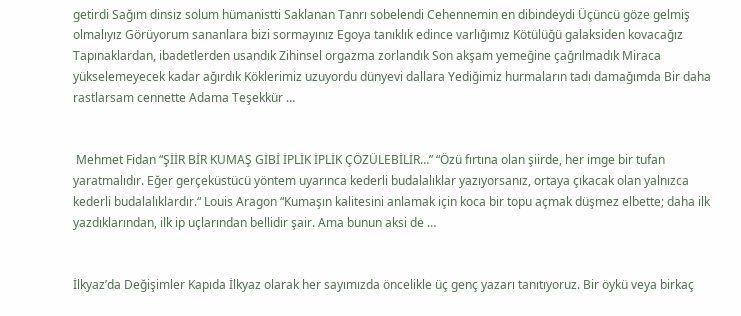getirdi Sağım dinsiz solum hümanistti Saklanan Tanrı sobelendi Cehennemin en dibindeydi Üçüncü göze gelmiş olmalıyız Görüyorum sananlara bizi sormayınız Egoya tanıklık edince varlığımız Kötülüğü galaksiden kovacağız Tapınaklardan, ibadetlerden usandık Zihinsel orgazma zorlandık Son akşam yemeğine çağrılmadık Miraca yükselemeyecek kadar ağırdık Köklerimiz uzuyordu dünyevi dallara Yediğimiz hurmaların tadı damağımda Bir daha rastlarsam cennette Adama Teşekkür …


 Mehmet Fidan “ŞİİR BİR KUMAŞ GİBİ İPLİK İPLİK ÇÖZÜLEBİLİR…” “Özü fırtına olan şiirde, her imge bir tufan yaratmalıdır. Eğer gerçeküstücü yöntem uyarınca kederli budalalıklar yazıyorsanız, ortaya çıkacak olan yalnızca kederli budalalıklardır.“ Louis Aragon “Kumaşın kalitesini anlamak için koca bir topu açmak düşmez elbette; daha ilk yazdıklarından, ilk ip uçlarından bellidir şair. Ama bunun aksi de …


İlkyaz’da Değişimler Kapıda İlkyaz olarak her sayımızda öncelikle üç genç yazarı tanıtıyoruz. Bir öykü veya birkaç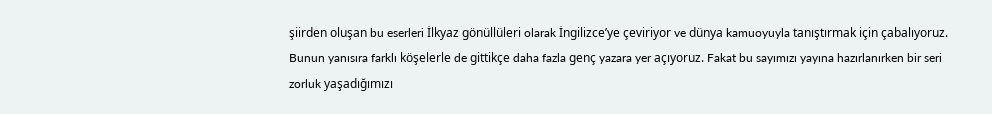şiirden oluşan bu eserleri İlkyaz gönüllüleri olarak İngilizce’ye çeviriyor ve dünya kamuoyuyla tanıştırmak için çabalıyoruz. Bunun yanısıra farklı köşelerle de gittikçe daha fazla genç yazara yer açıyoruz. Fakat bu sayımızı yayına hazırlanırken bir seri zorluk yaşadığımızı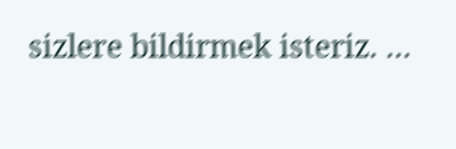sizlere bildirmek isteriz. …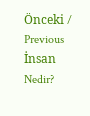Önceki / Previous İnsan Nedir?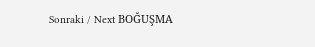Sonraki / Next BOĞUŞMA